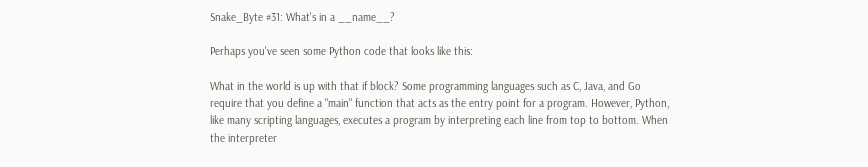Snake_Byte #31: What's in a __name__?

Perhaps you've seen some Python code that looks like this:

What in the world is up with that if block? Some programming languages such as C, Java, and Go require that you define a "main" function that acts as the entry point for a program. However, Python, like many scripting languages, executes a program by interpreting each line from top to bottom. When the interpreter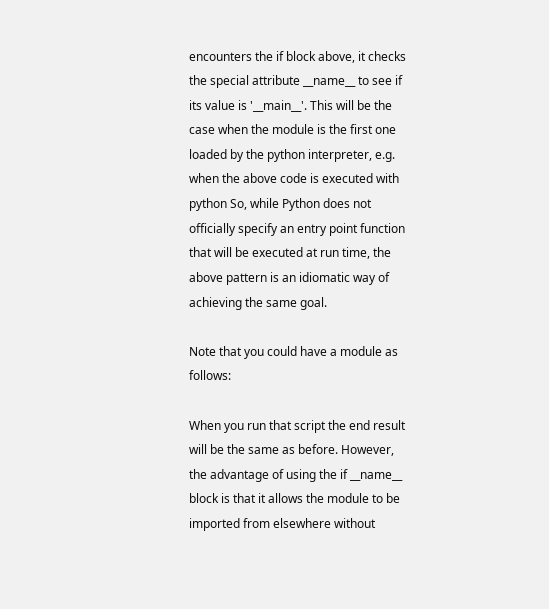encounters the if block above, it checks the special attribute __name__ to see if its value is '__main__'. This will be the case when the module is the first one loaded by the python interpreter, e.g. when the above code is executed with python So, while Python does not officially specify an entry point function that will be executed at run time, the above pattern is an idiomatic way of achieving the same goal.

Note that you could have a module as follows:

When you run that script the end result will be the same as before. However, the advantage of using the if __name__ block is that it allows the module to be imported from elsewhere without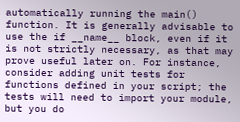automatically running the main() function. It is generally advisable to use the if __name__ block, even if it is not strictly necessary, as that may prove useful later on. For instance, consider adding unit tests for functions defined in your script; the tests will need to import your module, but you do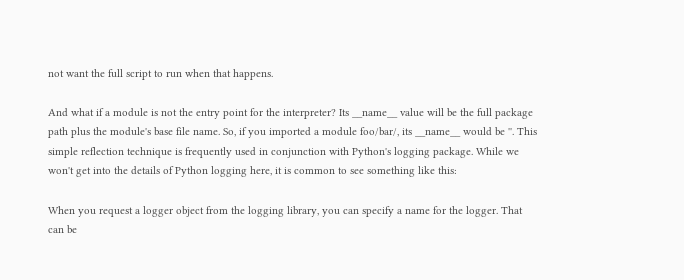not want the full script to run when that happens.

And what if a module is not the entry point for the interpreter? Its __name__ value will be the full package path plus the module's base file name. So, if you imported a module foo/bar/, its __name__ would be ''. This simple reflection technique is frequently used in conjunction with Python's logging package. While we won't get into the details of Python logging here, it is common to see something like this:

When you request a logger object from the logging library, you can specify a name for the logger. That can be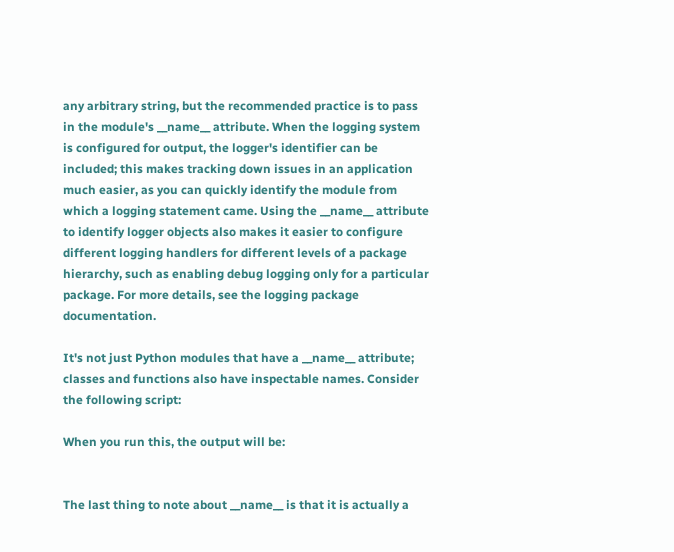any arbitrary string, but the recommended practice is to pass in the module's __name__ attribute. When the logging system is configured for output, the logger's identifier can be included; this makes tracking down issues in an application much easier, as you can quickly identify the module from which a logging statement came. Using the __name__ attribute to identify logger objects also makes it easier to configure different logging handlers for different levels of a package hierarchy, such as enabling debug logging only for a particular package. For more details, see the logging package documentation.

It's not just Python modules that have a __name__ attribute; classes and functions also have inspectable names. Consider the following script:

When you run this, the output will be:


The last thing to note about __name__ is that it is actually a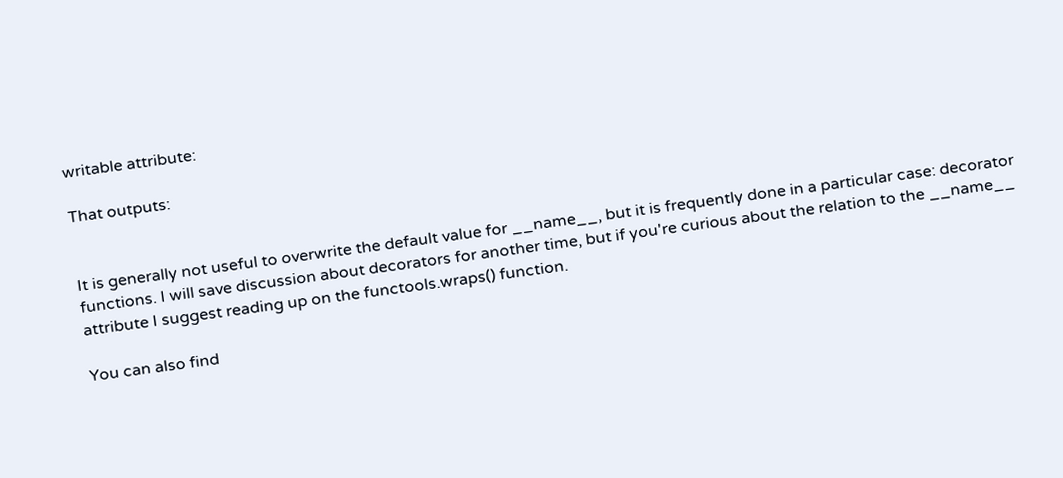writable attribute:

That outputs:


It is generally not useful to overwrite the default value for __name__, but it is frequently done in a particular case: decorator functions. I will save discussion about decorators for another time, but if you're curious about the relation to the __name__ attribute I suggest reading up on the functools.wraps() function.

You can also find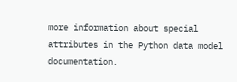more information about special attributes in the Python data model documentation.